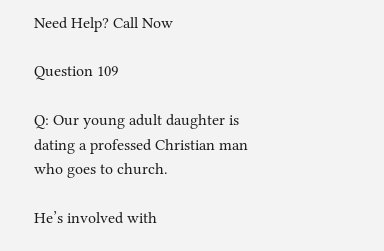Need Help? Call Now

Question 109

Q: Our young adult daughter is dating a professed Christian man who goes to church.

He’s involved with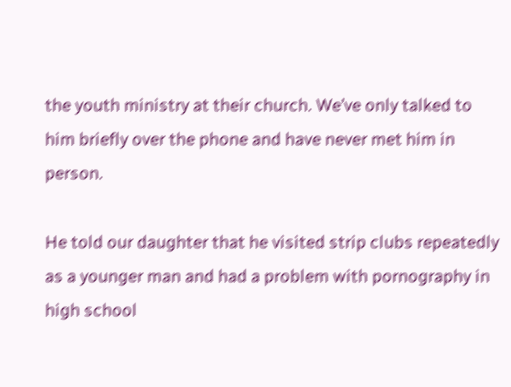the youth ministry at their church. We’ve only talked to him briefly over the phone and have never met him in person.

He told our daughter that he visited strip clubs repeatedly as a younger man and had a problem with pornography in high school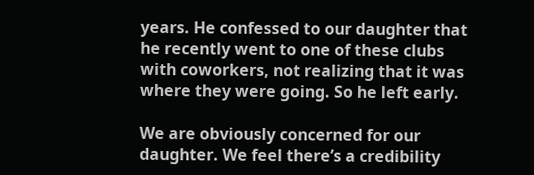years. He confessed to our daughter that he recently went to one of these clubs with coworkers, not realizing that it was where they were going. So he left early.

We are obviously concerned for our daughter. We feel there’s a credibility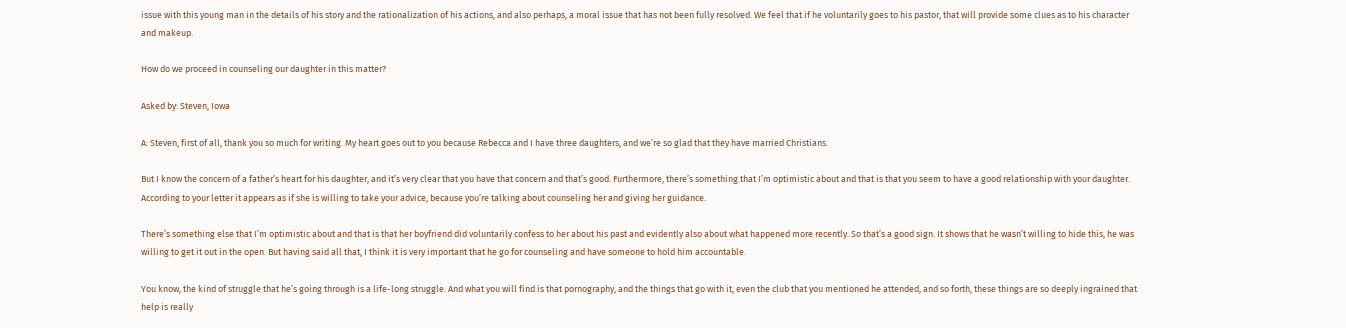issue with this young man in the details of his story and the rationalization of his actions, and also perhaps, a moral issue that has not been fully resolved. We feel that if he voluntarily goes to his pastor, that will provide some clues as to his character and makeup.

How do we proceed in counseling our daughter in this matter?

Asked by: Steven, Iowa

A: Steven, first of all, thank you so much for writing. My heart goes out to you because Rebecca and I have three daughters, and we’re so glad that they have married Christians.

But I know the concern of a father’s heart for his daughter, and it’s very clear that you have that concern and that’s good. Furthermore, there’s something that I’m optimistic about and that is that you seem to have a good relationship with your daughter. According to your letter it appears as if she is willing to take your advice, because you’re talking about counseling her and giving her guidance.

There’s something else that I’m optimistic about and that is that her boyfriend did voluntarily confess to her about his past and evidently also about what happened more recently. So that’s a good sign. It shows that he wasn’t willing to hide this, he was willing to get it out in the open. But having said all that, I think it is very important that he go for counseling and have someone to hold him accountable.

You know, the kind of struggle that he’s going through is a life-long struggle. And what you will find is that pornography, and the things that go with it, even the club that you mentioned he attended, and so forth, these things are so deeply ingrained that help is really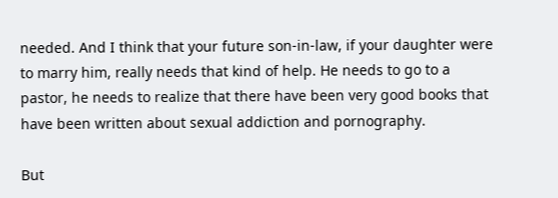needed. And I think that your future son-in-law, if your daughter were to marry him, really needs that kind of help. He needs to go to a pastor, he needs to realize that there have been very good books that have been written about sexual addiction and pornography.

But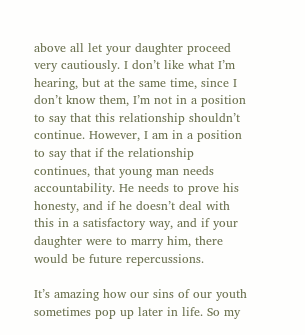above all let your daughter proceed very cautiously. I don’t like what I’m hearing, but at the same time, since I don’t know them, I’m not in a position to say that this relationship shouldn’t continue. However, I am in a position to say that if the relationship continues, that young man needs accountability. He needs to prove his honesty, and if he doesn’t deal with this in a satisfactory way, and if your daughter were to marry him, there would be future repercussions.

It’s amazing how our sins of our youth sometimes pop up later in life. So my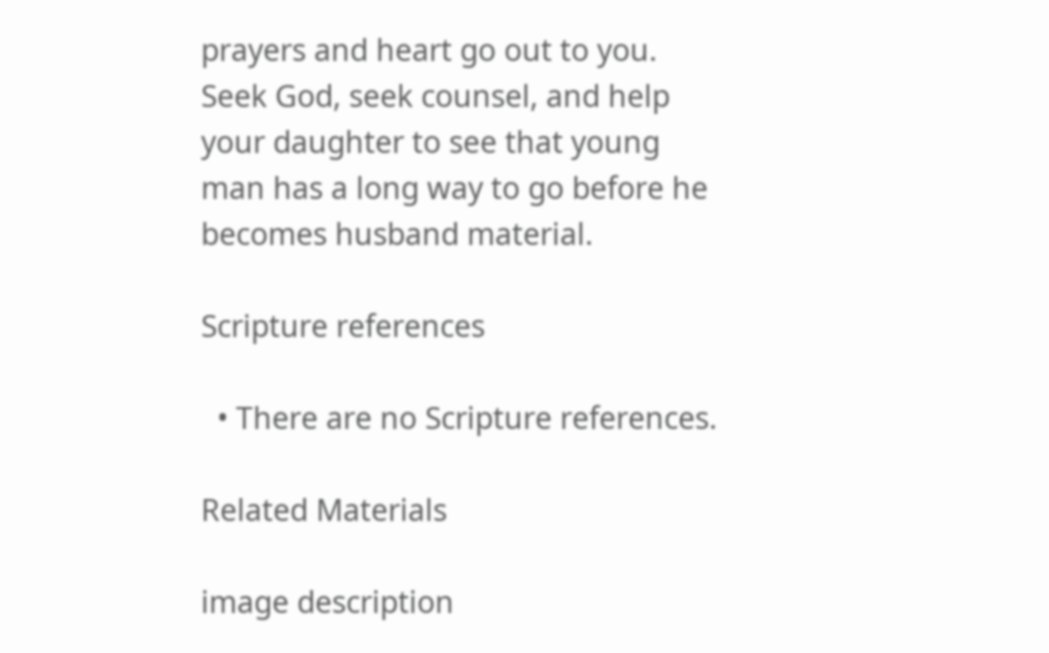prayers and heart go out to you. Seek God, seek counsel, and help your daughter to see that young man has a long way to go before he becomes husband material.

Scripture references

  • There are no Scripture references.

Related Materials

image description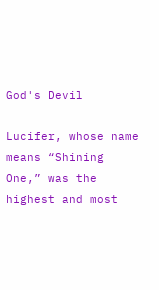God's Devil

Lucifer, whose name means “Shining One,” was the highest and most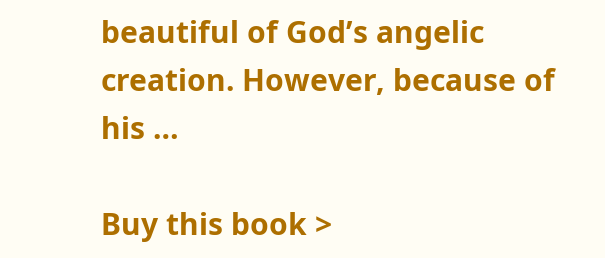beautiful of God’s angelic creation. However, because of his …

Buy this book >